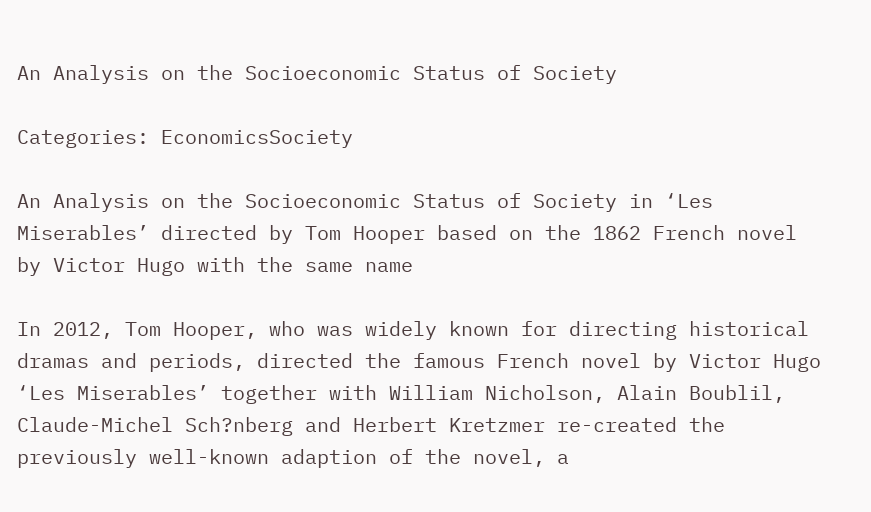An Analysis on the Socioeconomic Status of Society

Categories: EconomicsSociety

An Analysis on the Socioeconomic Status of Society in ‘Les Miserables’ directed by Tom Hooper based on the 1862 French novel by Victor Hugo with the same name

In 2012, Tom Hooper, who was widely known for directing historical dramas and periods, directed the famous French novel by Victor Hugo ‘Les Miserables’ together with William Nicholson, Alain Boublil, Claude-Michel Sch?nberg and Herbert Kretzmer re-created the previously well-known adaption of the novel, a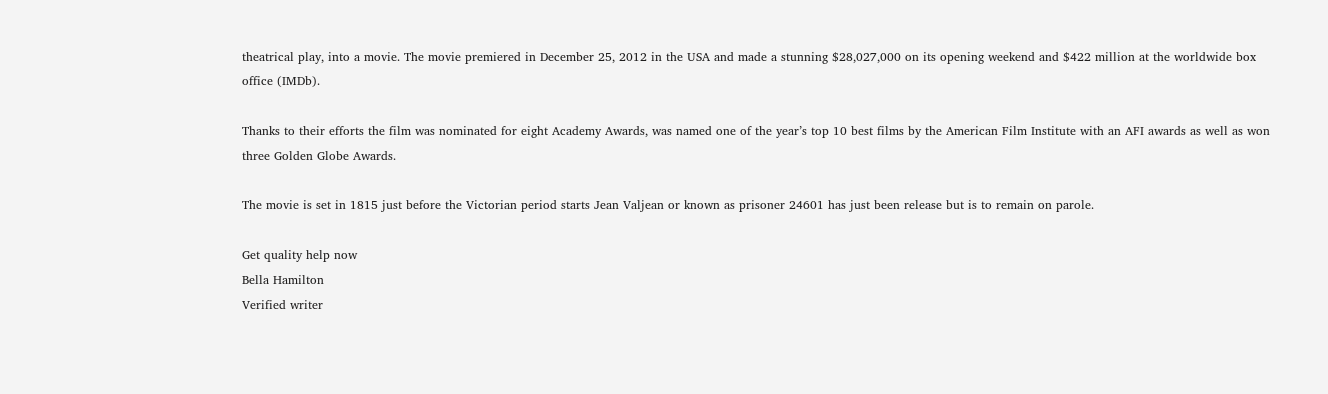theatrical play, into a movie. The movie premiered in December 25, 2012 in the USA and made a stunning $28,027,000 on its opening weekend and $422 million at the worldwide box office (IMDb).

Thanks to their efforts the film was nominated for eight Academy Awards, was named one of the year’s top 10 best films by the American Film Institute with an AFI awards as well as won three Golden Globe Awards.

The movie is set in 1815 just before the Victorian period starts Jean Valjean or known as prisoner 24601 has just been release but is to remain on parole.

Get quality help now
Bella Hamilton
Verified writer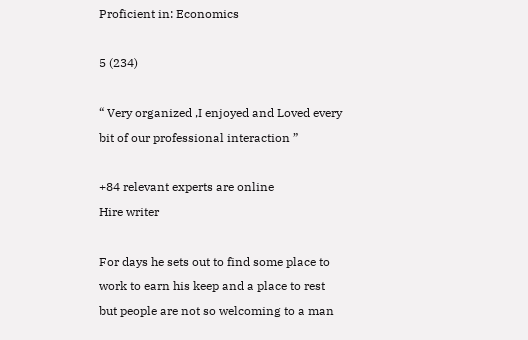Proficient in: Economics

5 (234)

“ Very organized ,I enjoyed and Loved every bit of our professional interaction ”

+84 relevant experts are online
Hire writer

For days he sets out to find some place to work to earn his keep and a place to rest but people are not so welcoming to a man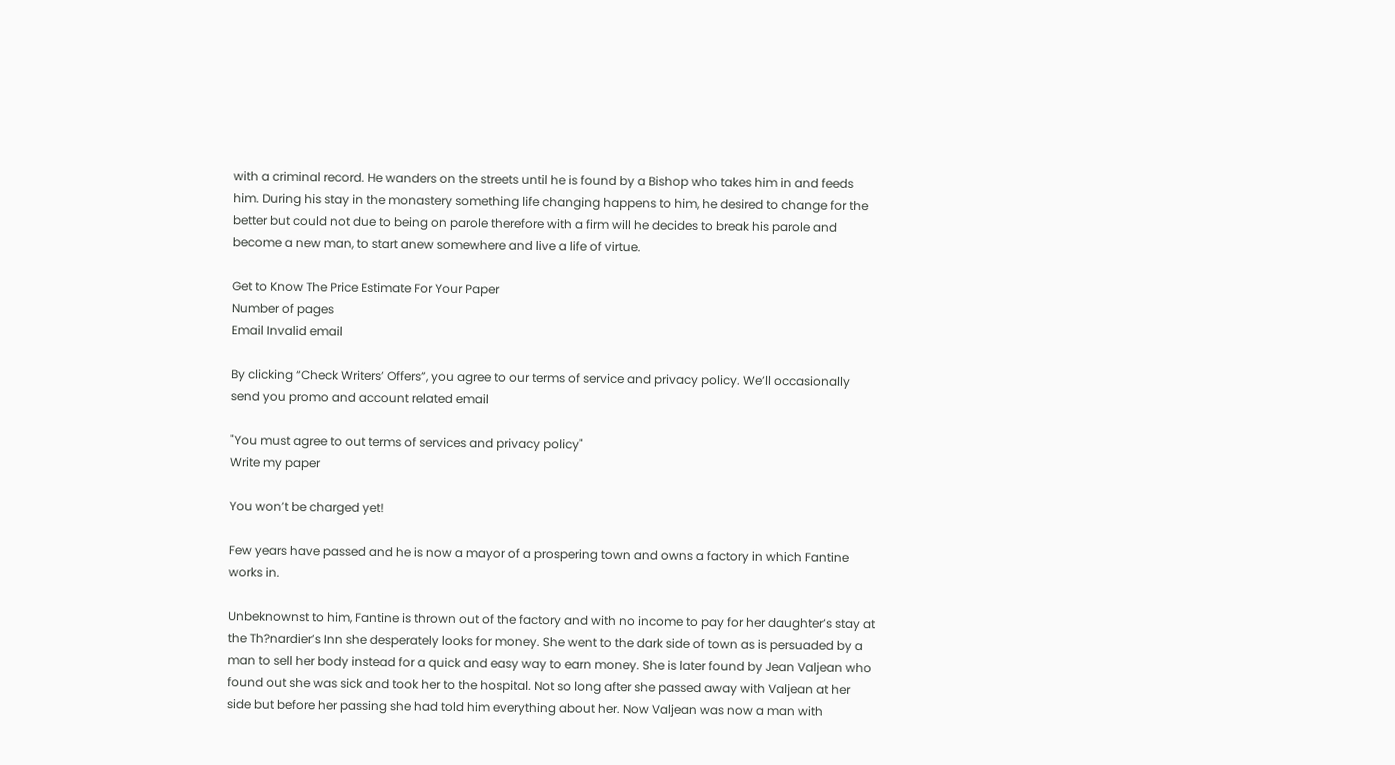with a criminal record. He wanders on the streets until he is found by a Bishop who takes him in and feeds him. During his stay in the monastery something life changing happens to him, he desired to change for the better but could not due to being on parole therefore with a firm will he decides to break his parole and become a new man, to start anew somewhere and live a life of virtue.

Get to Know The Price Estimate For Your Paper
Number of pages
Email Invalid email

By clicking “Check Writers’ Offers”, you agree to our terms of service and privacy policy. We’ll occasionally send you promo and account related email

"You must agree to out terms of services and privacy policy"
Write my paper

You won’t be charged yet!

Few years have passed and he is now a mayor of a prospering town and owns a factory in which Fantine works in.

Unbeknownst to him, Fantine is thrown out of the factory and with no income to pay for her daughter’s stay at the Th?nardier’s Inn she desperately looks for money. She went to the dark side of town as is persuaded by a man to sell her body instead for a quick and easy way to earn money. She is later found by Jean Valjean who found out she was sick and took her to the hospital. Not so long after she passed away with Valjean at her side but before her passing she had told him everything about her. Now Valjean was now a man with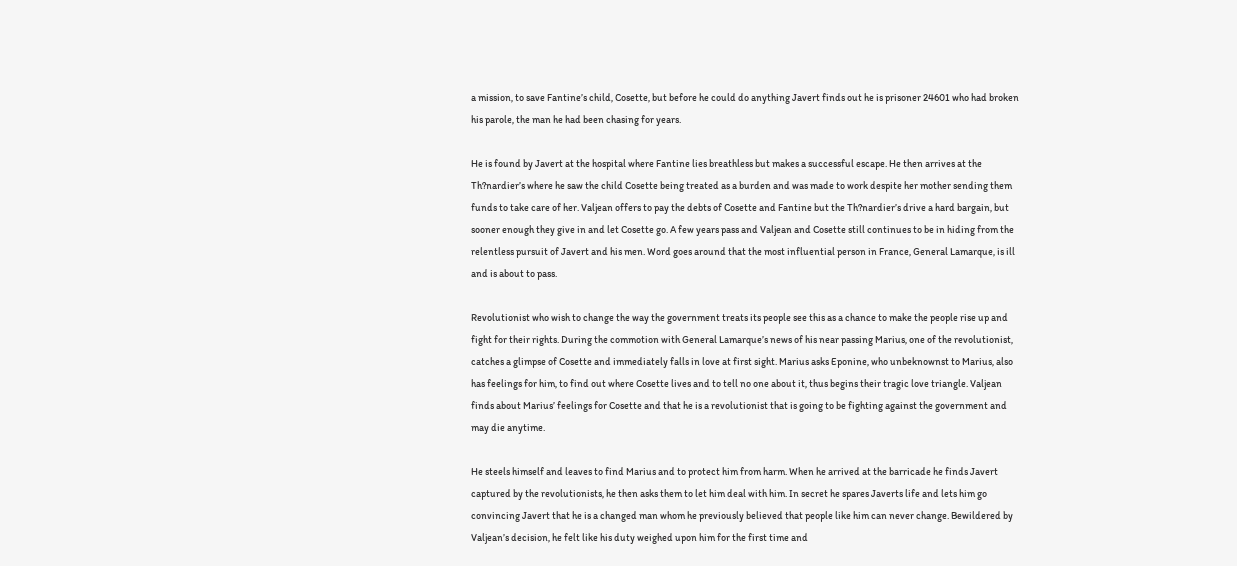a mission, to save Fantine’s child, Cosette, but before he could do anything Javert finds out he is prisoner 24601 who had broken his parole, the man he had been chasing for years.

He is found by Javert at the hospital where Fantine lies breathless but makes a successful escape. He then arrives at the Th?nardier’s where he saw the child Cosette being treated as a burden and was made to work despite her mother sending them funds to take care of her. Valjean offers to pay the debts of Cosette and Fantine but the Th?nardier’s drive a hard bargain, but sooner enough they give in and let Cosette go. A few years pass and Valjean and Cosette still continues to be in hiding from the relentless pursuit of Javert and his men. Word goes around that the most influential person in France, General Lamarque, is ill and is about to pass.

Revolutionist who wish to change the way the government treats its people see this as a chance to make the people rise up and fight for their rights. During the commotion with General Lamarque’s news of his near passing Marius, one of the revolutionist, catches a glimpse of Cosette and immediately falls in love at first sight. Marius asks Eponine, who unbeknownst to Marius, also has feelings for him, to find out where Cosette lives and to tell no one about it, thus begins their tragic love triangle. Valjean finds about Marius’ feelings for Cosette and that he is a revolutionist that is going to be fighting against the government and may die anytime.

He steels himself and leaves to find Marius and to protect him from harm. When he arrived at the barricade he finds Javert captured by the revolutionists, he then asks them to let him deal with him. In secret he spares Javerts life and lets him go convincing Javert that he is a changed man whom he previously believed that people like him can never change. Bewildered by Valjean’s decision, he felt like his duty weighed upon him for the first time and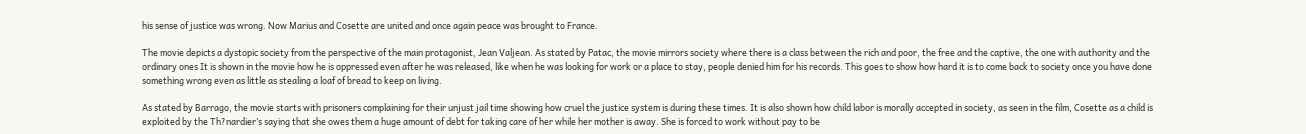his sense of justice was wrong. Now Marius and Cosette are united and once again peace was brought to France.

The movie depicts a dystopic society from the perspective of the main protagonist, Jean Valjean. As stated by Patac, the movie mirrors society where there is a class between the rich and poor, the free and the captive, the one with authority and the ordinary ones It is shown in the movie how he is oppressed even after he was released, like when he was looking for work or a place to stay, people denied him for his records. This goes to show how hard it is to come back to society once you have done something wrong even as little as stealing a loaf of bread to keep on living.

As stated by Barrago, the movie starts with prisoners complaining for their unjust jail time showing how cruel the justice system is during these times. It is also shown how child labor is morally accepted in society, as seen in the film, Cosette as a child is exploited by the Th?nardier’s saying that she owes them a huge amount of debt for taking care of her while her mother is away. She is forced to work without pay to be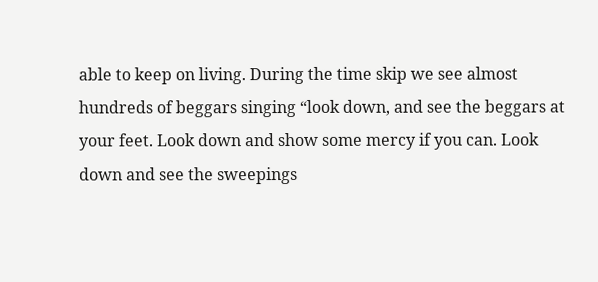able to keep on living. During the time skip we see almost hundreds of beggars singing “look down, and see the beggars at your feet. Look down and show some mercy if you can. Look down and see the sweepings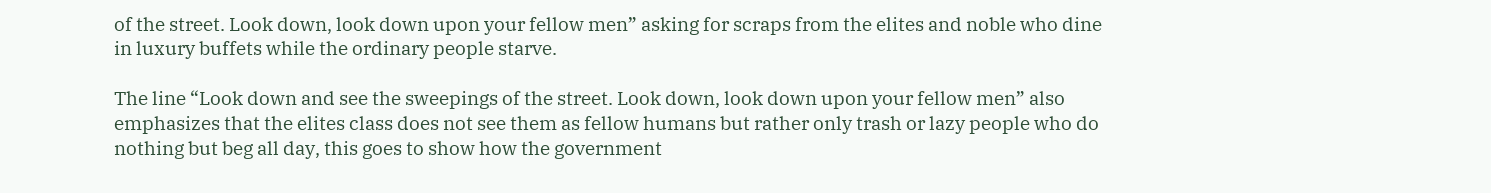of the street. Look down, look down upon your fellow men” asking for scraps from the elites and noble who dine in luxury buffets while the ordinary people starve.

The line “Look down and see the sweepings of the street. Look down, look down upon your fellow men” also emphasizes that the elites class does not see them as fellow humans but rather only trash or lazy people who do nothing but beg all day, this goes to show how the government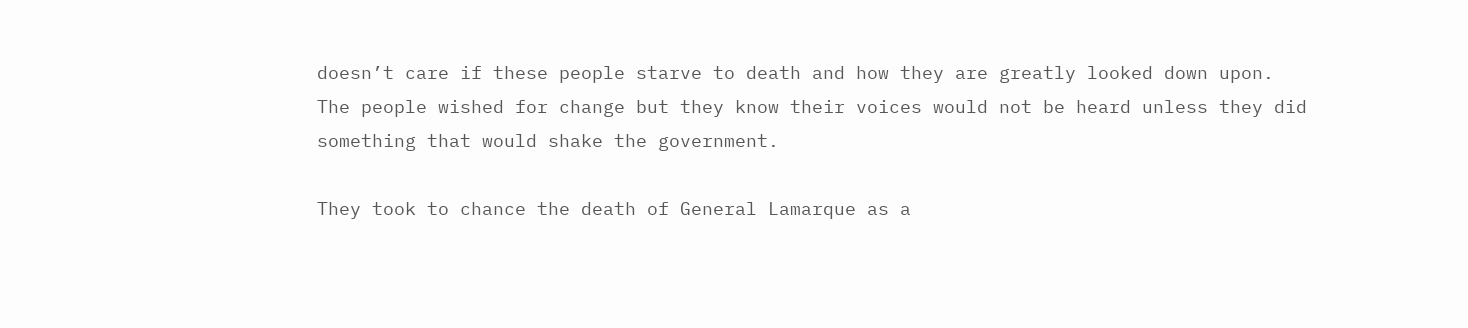doesn’t care if these people starve to death and how they are greatly looked down upon. The people wished for change but they know their voices would not be heard unless they did something that would shake the government.

They took to chance the death of General Lamarque as a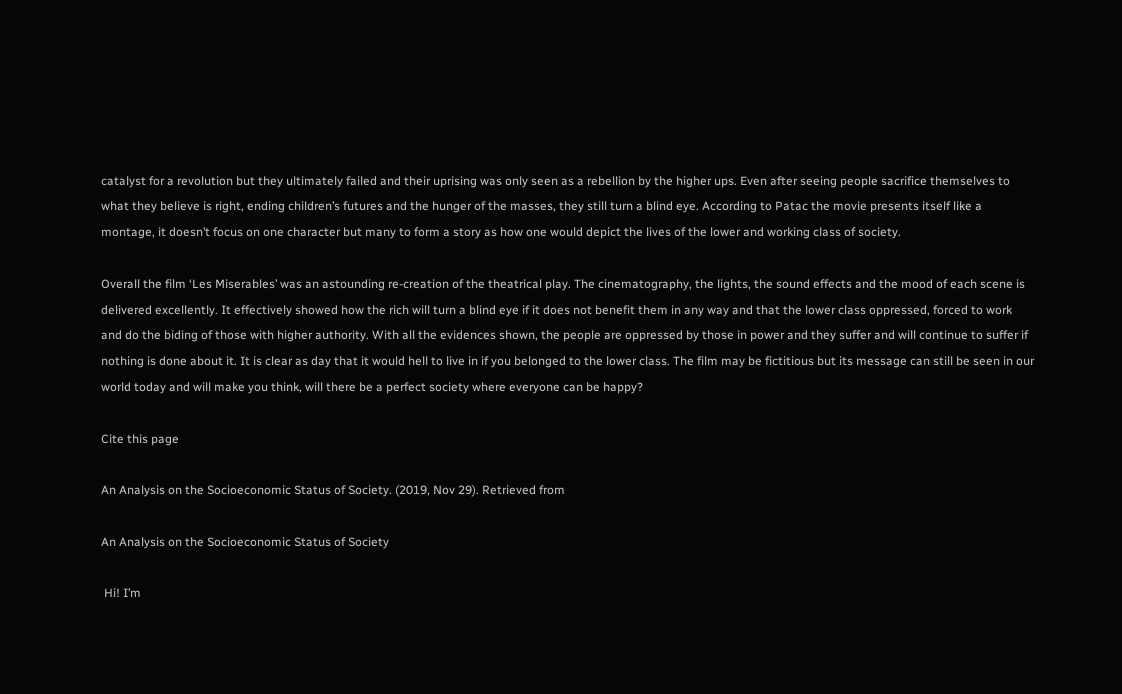catalyst for a revolution but they ultimately failed and their uprising was only seen as a rebellion by the higher ups. Even after seeing people sacrifice themselves to what they believe is right, ending children’s futures and the hunger of the masses, they still turn a blind eye. According to Patac the movie presents itself like a montage, it doesn’t focus on one character but many to form a story as how one would depict the lives of the lower and working class of society.

Overall the film ‘Les Miserables’ was an astounding re-creation of the theatrical play. The cinematography, the lights, the sound effects and the mood of each scene is delivered excellently. It effectively showed how the rich will turn a blind eye if it does not benefit them in any way and that the lower class oppressed, forced to work and do the biding of those with higher authority. With all the evidences shown, the people are oppressed by those in power and they suffer and will continue to suffer if nothing is done about it. It is clear as day that it would hell to live in if you belonged to the lower class. The film may be fictitious but its message can still be seen in our world today and will make you think, will there be a perfect society where everyone can be happy?

Cite this page

An Analysis on the Socioeconomic Status of Society. (2019, Nov 29). Retrieved from

An Analysis on the Socioeconomic Status of Society

 Hi! I’m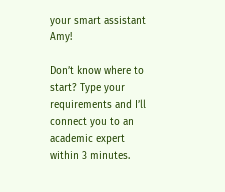your smart assistant Amy!

Don’t know where to start? Type your requirements and I’ll connect you to an academic expert within 3 minutes.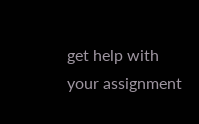get help with your assignment